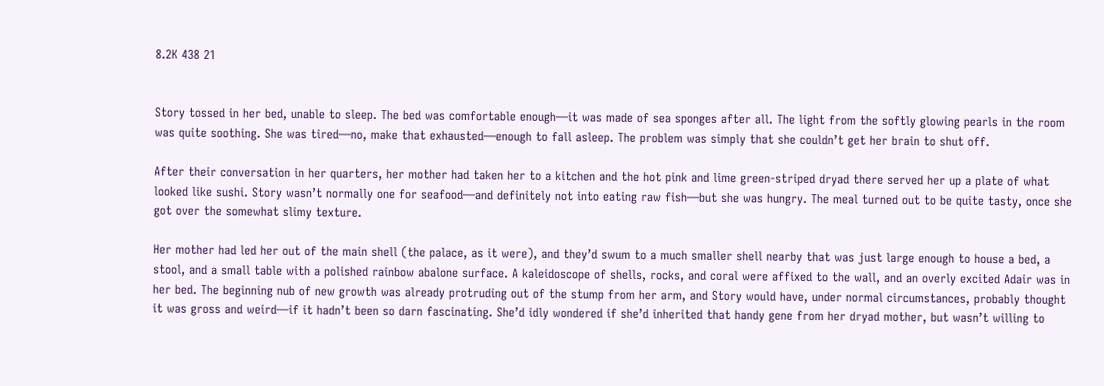8.2K 438 21


Story tossed in her bed, unable to sleep. The bed was comfortable enough—it was made of sea sponges after all. The light from the softly glowing pearls in the room was quite soothing. She was tired—no, make that exhausted—enough to fall asleep. The problem was simply that she couldn’t get her brain to shut off.

After their conversation in her quarters, her mother had taken her to a kitchen and the hot pink and lime green-striped dryad there served her up a plate of what looked like sushi. Story wasn’t normally one for seafood—and definitely not into eating raw fish—but she was hungry. The meal turned out to be quite tasty, once she got over the somewhat slimy texture.

Her mother had led her out of the main shell (the palace, as it were), and they’d swum to a much smaller shell nearby that was just large enough to house a bed, a stool, and a small table with a polished rainbow abalone surface. A kaleidoscope of shells, rocks, and coral were affixed to the wall, and an overly excited Adair was in her bed. The beginning nub of new growth was already protruding out of the stump from her arm, and Story would have, under normal circumstances, probably thought it was gross and weird—if it hadn’t been so darn fascinating. She’d idly wondered if she’d inherited that handy gene from her dryad mother, but wasn’t willing to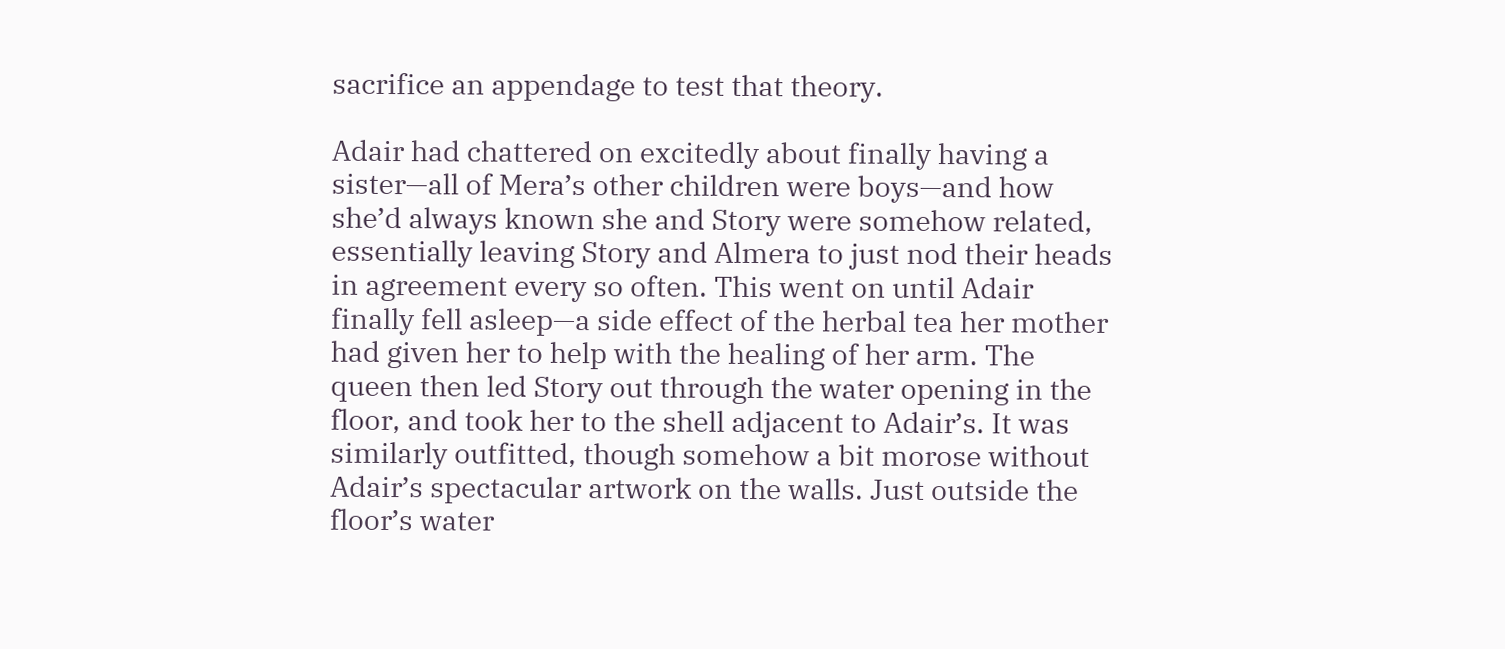sacrifice an appendage to test that theory.

Adair had chattered on excitedly about finally having a sister—all of Mera’s other children were boys—and how she’d always known she and Story were somehow related, essentially leaving Story and Almera to just nod their heads in agreement every so often. This went on until Adair finally fell asleep—a side effect of the herbal tea her mother had given her to help with the healing of her arm. The queen then led Story out through the water opening in the floor, and took her to the shell adjacent to Adair’s. It was similarly outfitted, though somehow a bit morose without Adair’s spectacular artwork on the walls. Just outside the floor’s water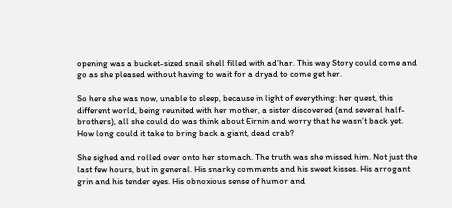opening was a bucket-sized snail shell filled with ad’har. This way Story could come and go as she pleased without having to wait for a dryad to come get her.

So here she was now, unable to sleep, because in light of everything: her quest, this different world, being reunited with her mother, a sister discovered (and several half-brothers), all she could do was think about Eirnin and worry that he wasn’t back yet. How long could it take to bring back a giant, dead crab?

She sighed and rolled over onto her stomach. The truth was she missed him. Not just the last few hours, but in general. His snarky comments and his sweet kisses. His arrogant grin and his tender eyes. His obnoxious sense of humor and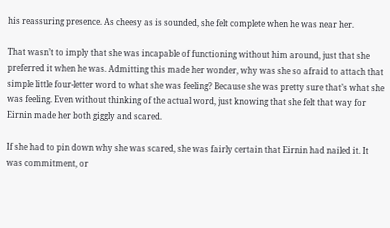his reassuring presence. As cheesy as is sounded, she felt complete when he was near her.

That wasn’t to imply that she was incapable of functioning without him around, just that she preferred it when he was. Admitting this made her wonder, why was she so afraid to attach that simple little four-letter word to what she was feeling? Because she was pretty sure that’s what she was feeling. Even without thinking of the actual word, just knowing that she felt that way for Eirnin made her both giggly and scared.

If she had to pin down why she was scared, she was fairly certain that Eirnin had nailed it. It was commitment, or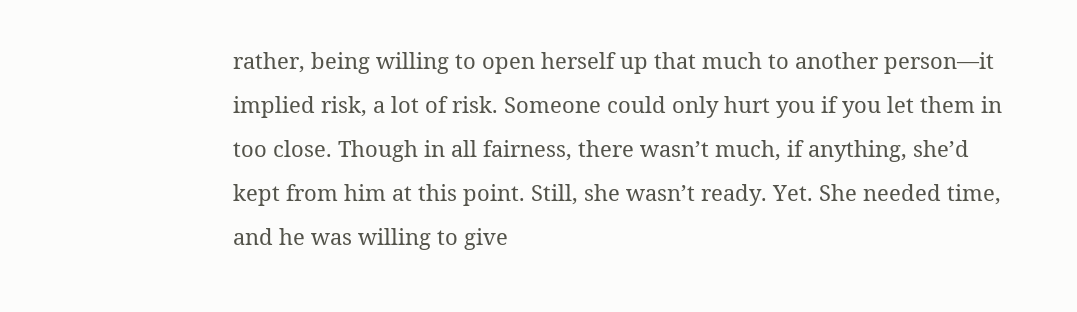rather, being willing to open herself up that much to another person—it implied risk, a lot of risk. Someone could only hurt you if you let them in too close. Though in all fairness, there wasn’t much, if anything, she’d kept from him at this point. Still, she wasn’t ready. Yet. She needed time, and he was willing to give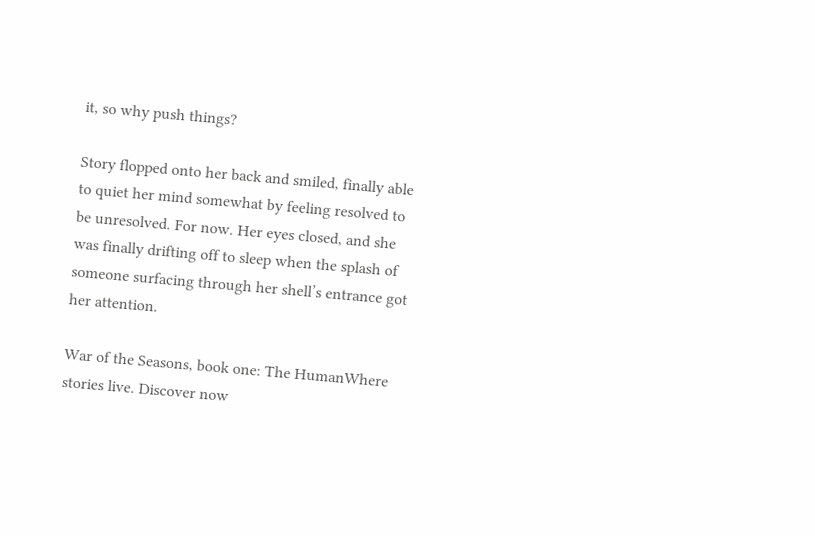it, so why push things?

Story flopped onto her back and smiled, finally able to quiet her mind somewhat by feeling resolved to be unresolved. For now. Her eyes closed, and she was finally drifting off to sleep when the splash of someone surfacing through her shell’s entrance got her attention.

War of the Seasons, book one: The HumanWhere stories live. Discover now